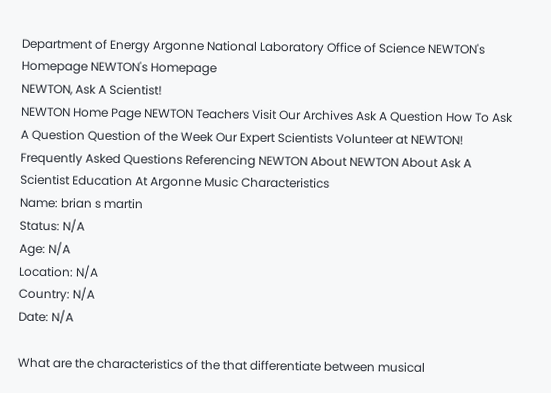Department of Energy Argonne National Laboratory Office of Science NEWTON's Homepage NEWTON's Homepage
NEWTON, Ask A Scientist!
NEWTON Home Page NEWTON Teachers Visit Our Archives Ask A Question How To Ask A Question Question of the Week Our Expert Scientists Volunteer at NEWTON! Frequently Asked Questions Referencing NEWTON About NEWTON About Ask A Scientist Education At Argonne Music Characteristics
Name: brian s martin
Status: N/A
Age: N/A
Location: N/A
Country: N/A
Date: N/A

What are the characteristics of the that differentiate between musical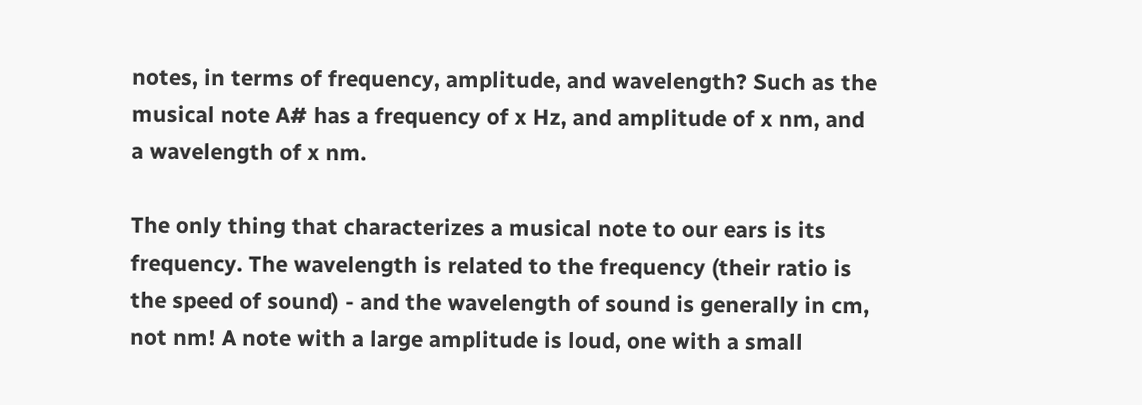notes, in terms of frequency, amplitude, and wavelength? Such as the musical note A# has a frequency of x Hz, and amplitude of x nm, and a wavelength of x nm.

The only thing that characterizes a musical note to our ears is its frequency. The wavelength is related to the frequency (their ratio is the speed of sound) - and the wavelength of sound is generally in cm, not nm! A note with a large amplitude is loud, one with a small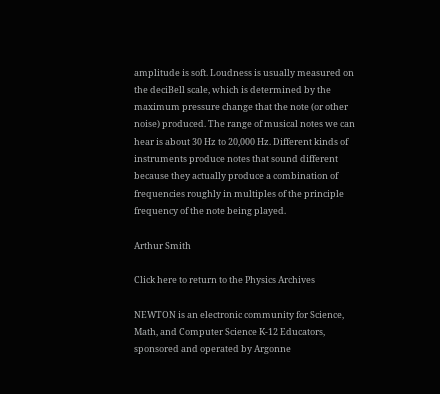amplitude is soft. Loudness is usually measured on the deciBell scale, which is determined by the maximum pressure change that the note (or other noise) produced. The range of musical notes we can hear is about 30 Hz to 20,000 Hz. Different kinds of instruments produce notes that sound different because they actually produce a combination of frequencies roughly in multiples of the principle frequency of the note being played.

Arthur Smith

Click here to return to the Physics Archives

NEWTON is an electronic community for Science, Math, and Computer Science K-12 Educators, sponsored and operated by Argonne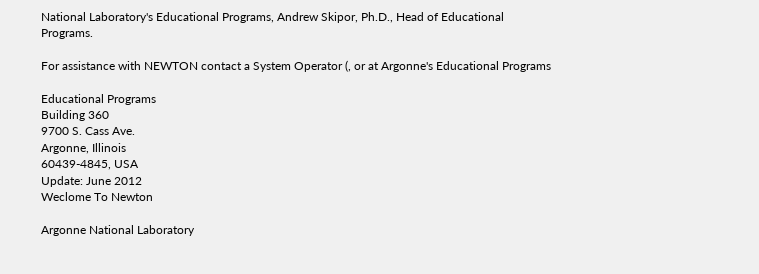National Laboratory's Educational Programs, Andrew Skipor, Ph.D., Head of Educational Programs.

For assistance with NEWTON contact a System Operator (, or at Argonne's Educational Programs

Educational Programs
Building 360
9700 S. Cass Ave.
Argonne, Illinois
60439-4845, USA
Update: June 2012
Weclome To Newton

Argonne National Laboratory